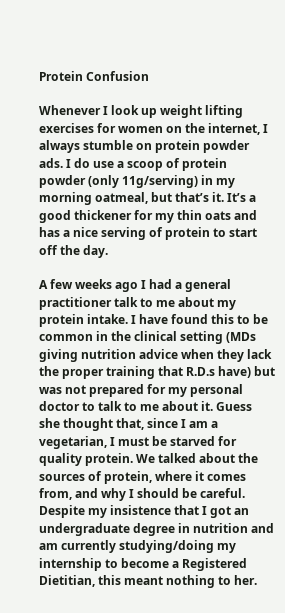Protein Confusion

Whenever I look up weight lifting exercises for women on the internet, I always stumble on protein powder ads. I do use a scoop of protein powder (only 11g/serving) in my morning oatmeal, but that’s it. It’s a good thickener for my thin oats and has a nice serving of protein to start off the day.

A few weeks ago I had a general practitioner talk to me about my protein intake. I have found this to be common in the clinical setting (MDs giving nutrition advice when they lack the proper training that R.D.s have) but was not prepared for my personal doctor to talk to me about it. Guess she thought that, since I am a vegetarian, I must be starved for quality protein. We talked about the sources of protein, where it comes from, and why I should be careful. Despite my insistence that I got an undergraduate degree in nutrition and am currently studying/doing my internship to become a Registered Dietitian, this meant nothing to her.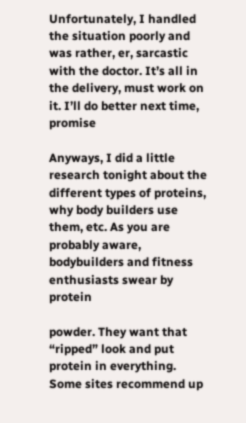Unfortunately, I handled the situation poorly and was rather, er, sarcastic with the doctor. It’s all in the delivery, must work on it. I’ll do better next time, promise

Anyways, I did a little research tonight about the different types of proteins, why body builders use them, etc. As you are probably aware, bodybuilders and fitness enthusiasts swear by protein

powder. They want that “ripped” look and put protein in everything. Some sites recommend up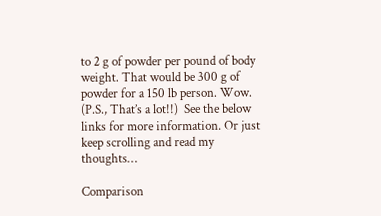to 2 g of powder per pound of body weight. That would be 300 g of powder for a 150 lb person. Wow. (P.S., That’s a lot!!)  See the below links for more information. Or just keep scrolling and read my thoughts…

Comparison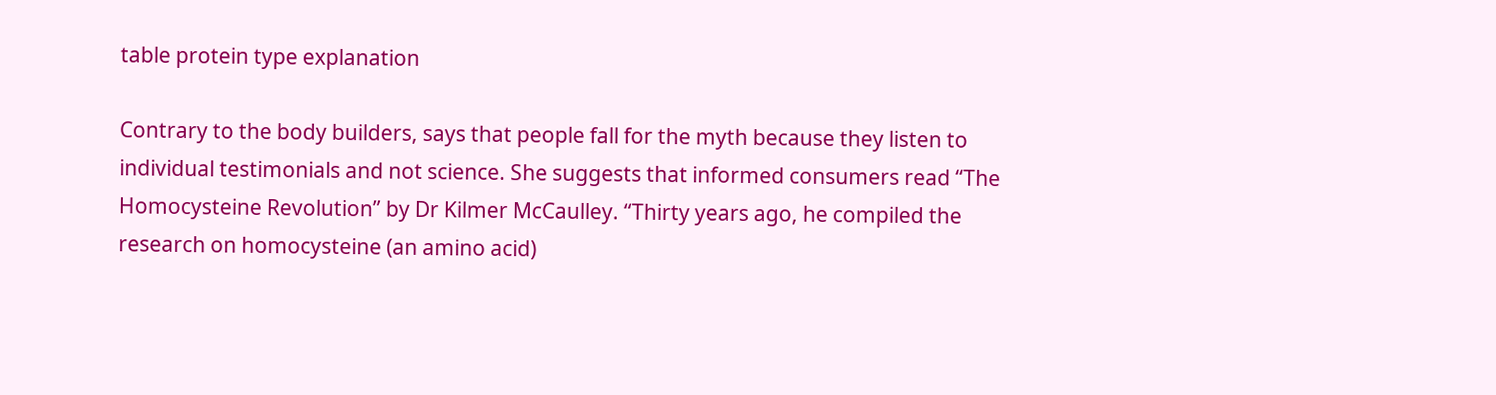table protein type explanation

Contrary to the body builders, says that people fall for the myth because they listen to individual testimonials and not science. She suggests that informed consumers read “The Homocysteine Revolution” by Dr Kilmer McCaulley. “Thirty years ago, he compiled the research on homocysteine (an amino acid)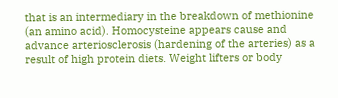that is an intermediary in the breakdown of methionine (an amino acid). Homocysteine appears cause and advance arteriosclerosis (hardening of the arteries) as a result of high protein diets. Weight lifters or body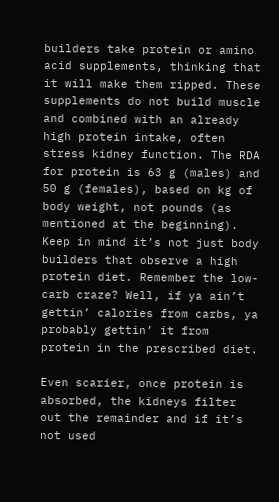builders take protein or amino acid supplements, thinking that it will make them ripped. These supplements do not build muscle and combined with an already high protein intake, often stress kidney function. The RDA for protein is 63 g (males) and 50 g (females), based on kg of body weight, not pounds (as mentioned at the beginning). Keep in mind it’s not just body builders that observe a high protein diet. Remember the low-carb craze? Well, if ya ain’t gettin’ calories from carbs, ya probably gettin’ it from protein in the prescribed diet.

Even scarier, once protein is absorbed, the kidneys filter out the remainder and if it’s not used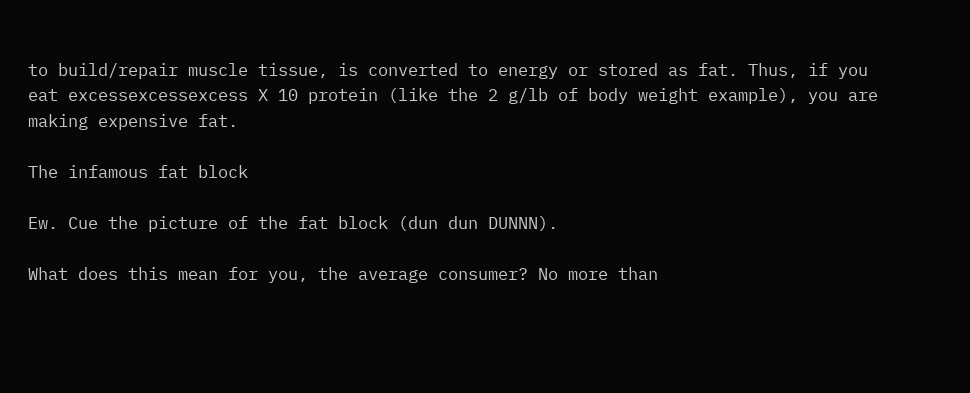to build/repair muscle tissue, is converted to energy or stored as fat. Thus, if you eat excessexcessexcess X 10 protein (like the 2 g/lb of body weight example), you are making expensive fat.

The infamous fat block

Ew. Cue the picture of the fat block (dun dun DUNNN).

What does this mean for you, the average consumer? No more than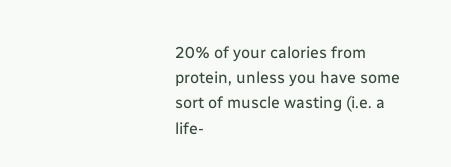20% of your calories from protein, unless you have some sort of muscle wasting (i.e. a life-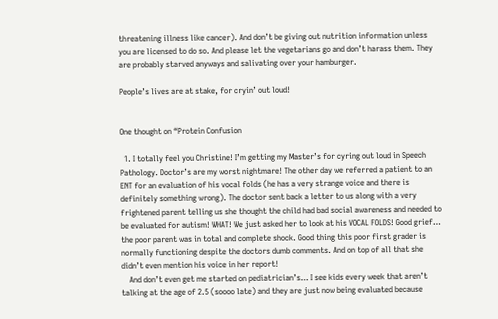threatening illness like cancer). And don’t be giving out nutrition information unless you are licensed to do so. And please let the vegetarians go and don’t harass them. They are probably starved anyways and salivating over your hamburger.

People’s lives are at stake, for cryin’ out loud!


One thought on “Protein Confusion

  1. I totally feel you Christine! I’m getting my Master’s for cyring out loud in Speech Pathology. Doctor’s are my worst nightmare! The other day we referred a patient to an ENT for an evaluation of his vocal folds (he has a very strange voice and there is definitely something wrong). The doctor sent back a letter to us along with a very frightened parent telling us she thought the child had bad social awareness and needed to be evaluated for autism! WHAT! We just asked her to look at his VOCAL FOLDS! Good grief… the poor parent was in total and complete shock. Good thing this poor first grader is normally functioning despite the doctors dumb comments. And on top of all that she didn’t even mention his voice in her report!
    And don’t even get me started on pediatrician’s… I see kids every week that aren’t talking at the age of 2.5 (soooo late) and they are just now being evaluated because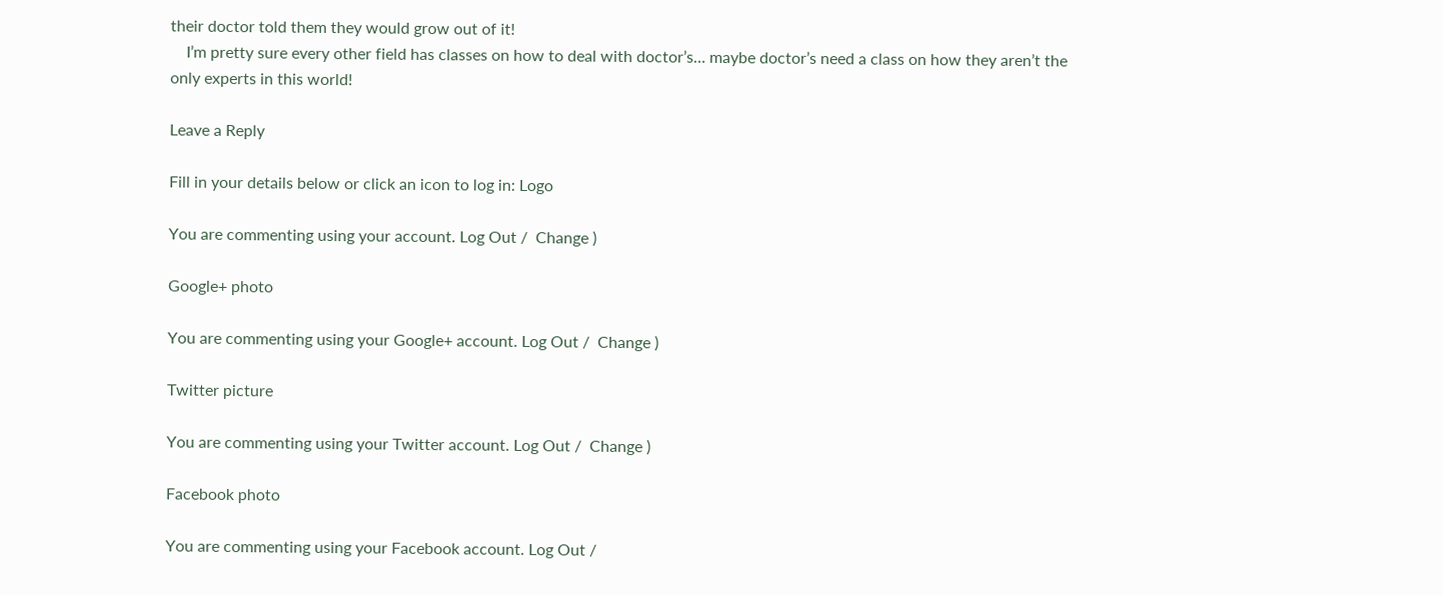their doctor told them they would grow out of it!
    I’m pretty sure every other field has classes on how to deal with doctor’s… maybe doctor’s need a class on how they aren’t the only experts in this world!

Leave a Reply

Fill in your details below or click an icon to log in: Logo

You are commenting using your account. Log Out /  Change )

Google+ photo

You are commenting using your Google+ account. Log Out /  Change )

Twitter picture

You are commenting using your Twitter account. Log Out /  Change )

Facebook photo

You are commenting using your Facebook account. Log Out /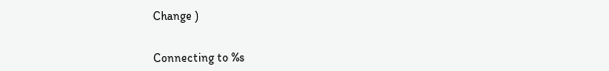Change )


Connecting to %s